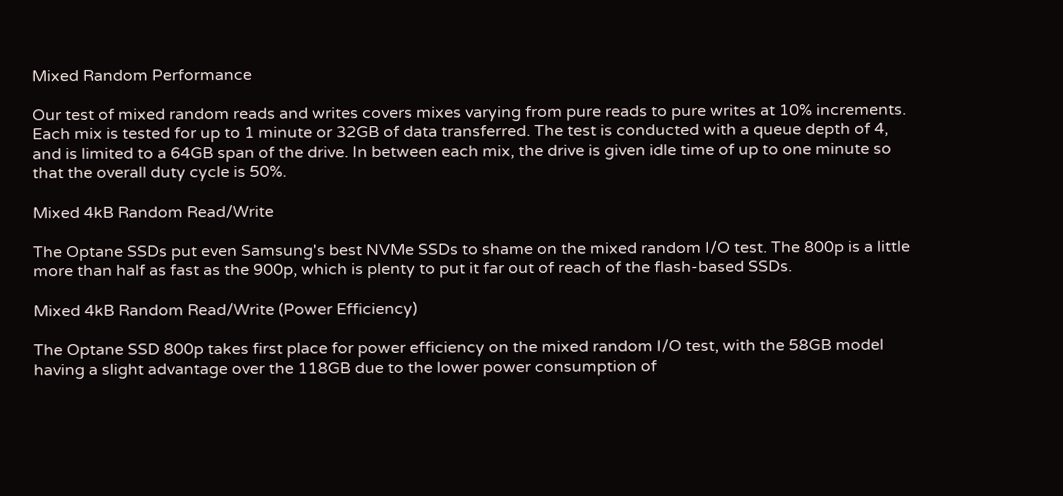Mixed Random Performance

Our test of mixed random reads and writes covers mixes varying from pure reads to pure writes at 10% increments. Each mix is tested for up to 1 minute or 32GB of data transferred. The test is conducted with a queue depth of 4, and is limited to a 64GB span of the drive. In between each mix, the drive is given idle time of up to one minute so that the overall duty cycle is 50%.

Mixed 4kB Random Read/Write

The Optane SSDs put even Samsung's best NVMe SSDs to shame on the mixed random I/O test. The 800p is a little more than half as fast as the 900p, which is plenty to put it far out of reach of the flash-based SSDs.

Mixed 4kB Random Read/Write (Power Efficiency)

The Optane SSD 800p takes first place for power efficiency on the mixed random I/O test, with the 58GB model having a slight advantage over the 118GB due to the lower power consumption of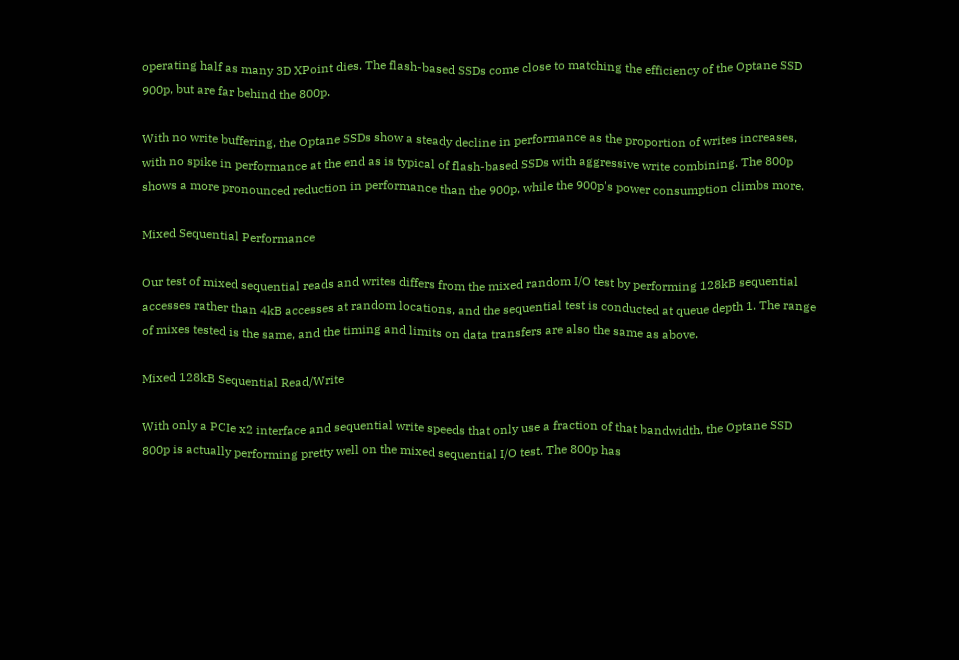operating half as many 3D XPoint dies. The flash-based SSDs come close to matching the efficiency of the Optane SSD 900p, but are far behind the 800p.

With no write buffering, the Optane SSDs show a steady decline in performance as the proportion of writes increases, with no spike in performance at the end as is typical of flash-based SSDs with aggressive write combining. The 800p shows a more pronounced reduction in performance than the 900p, while the 900p's power consumption climbs more.

Mixed Sequential Performance

Our test of mixed sequential reads and writes differs from the mixed random I/O test by performing 128kB sequential accesses rather than 4kB accesses at random locations, and the sequential test is conducted at queue depth 1. The range of mixes tested is the same, and the timing and limits on data transfers are also the same as above.

Mixed 128kB Sequential Read/Write

With only a PCIe x2 interface and sequential write speeds that only use a fraction of that bandwidth, the Optane SSD 800p is actually performing pretty well on the mixed sequential I/O test. The 800p has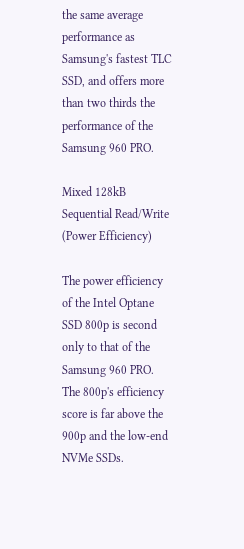the same average performance as Samsung's fastest TLC SSD, and offers more than two thirds the performance of the Samsung 960 PRO.

Mixed 128kB Sequential Read/Write (Power Efficiency)

The power efficiency of the Intel Optane SSD 800p is second only to that of the Samsung 960 PRO. The 800p's efficiency score is far above the 900p and the low-end NVMe SSDs.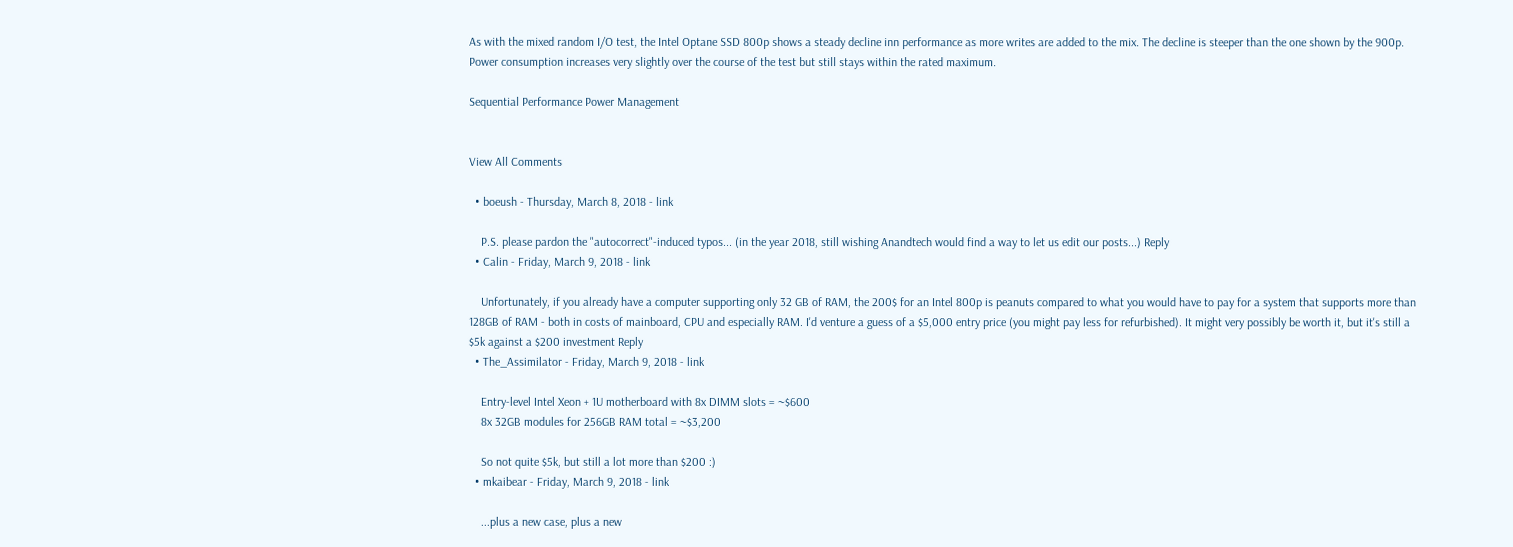As with the mixed random I/O test, the Intel Optane SSD 800p shows a steady decline inn performance as more writes are added to the mix. The decline is steeper than the one shown by the 900p. Power consumption increases very slightly over the course of the test but still stays within the rated maximum.

Sequential Performance Power Management


View All Comments

  • boeush - Thursday, March 8, 2018 - link

    P.S. please pardon the "autocorrect"-induced typos... (in the year 2018, still wishing Anandtech would find a way to let us edit our posts...) Reply
  • Calin - Friday, March 9, 2018 - link

    Unfortunately, if you already have a computer supporting only 32 GB of RAM, the 200$ for an Intel 800p is peanuts compared to what you would have to pay for a system that supports more than 128GB of RAM - both in costs of mainboard, CPU and especially RAM. I'd venture a guess of a $5,000 entry price (you might pay less for refurbished). It might very possibly be worth it, but it's still a $5k against a $200 investment Reply
  • The_Assimilator - Friday, March 9, 2018 - link

    Entry-level Intel Xeon + 1U motherboard with 8x DIMM slots = ~$600
    8x 32GB modules for 256GB RAM total = ~$3,200

    So not quite $5k, but still a lot more than $200 :)
  • mkaibear - Friday, March 9, 2018 - link

    ...plus a new case, plus a new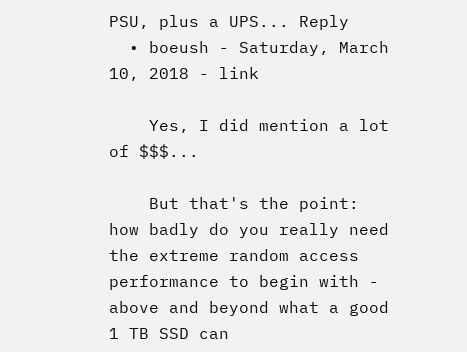PSU, plus a UPS... Reply
  • boeush - Saturday, March 10, 2018 - link

    Yes, I did mention a lot of $$$...

    But that's the point: how badly do you really need the extreme random access performance to begin with - above and beyond what a good 1 TB SSD can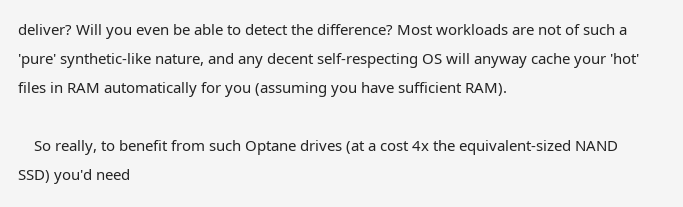deliver? Will you even be able to detect the difference? Most workloads are not of such a 'pure' synthetic-like nature, and any decent self-respecting OS will anyway cache your 'hot' files in RAM automatically for you (assuming you have sufficient RAM).

    So really, to benefit from such Optane drives (at a cost 4x the equivalent-sized NAND SSD) you'd need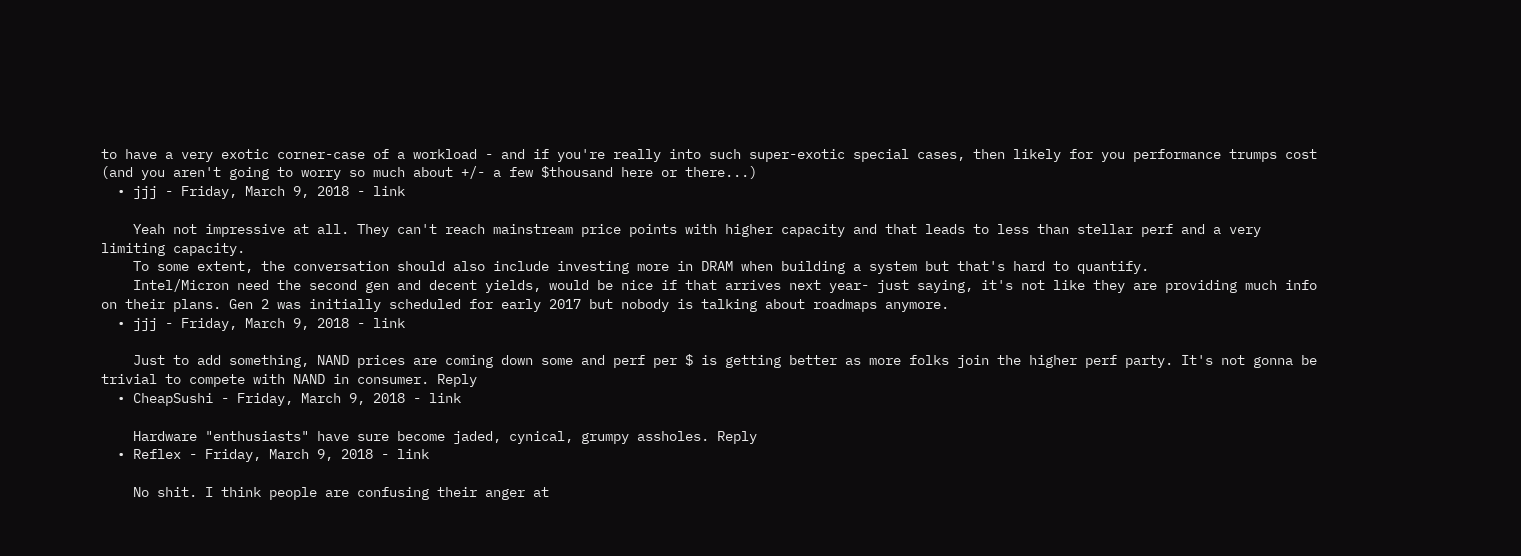to have a very exotic corner-case of a workload - and if you're really into such super-exotic special cases, then likely for you performance trumps cost (and you aren't going to worry so much about +/- a few $thousand here or there...)
  • jjj - Friday, March 9, 2018 - link

    Yeah not impressive at all. They can't reach mainstream price points with higher capacity and that leads to less than stellar perf and a very limiting capacity.
    To some extent, the conversation should also include investing more in DRAM when building a system but that's hard to quantify.
    Intel/Micron need the second gen and decent yields, would be nice if that arrives next year- just saying, it's not like they are providing much info on their plans. Gen 2 was initially scheduled for early 2017 but nobody is talking about roadmaps anymore.
  • jjj - Friday, March 9, 2018 - link

    Just to add something, NAND prices are coming down some and perf per $ is getting better as more folks join the higher perf party. It's not gonna be trivial to compete with NAND in consumer. Reply
  • CheapSushi - Friday, March 9, 2018 - link

    Hardware "enthusiasts" have sure become jaded, cynical, grumpy assholes. Reply
  • Reflex - Friday, March 9, 2018 - link

    No shit. I think people are confusing their anger at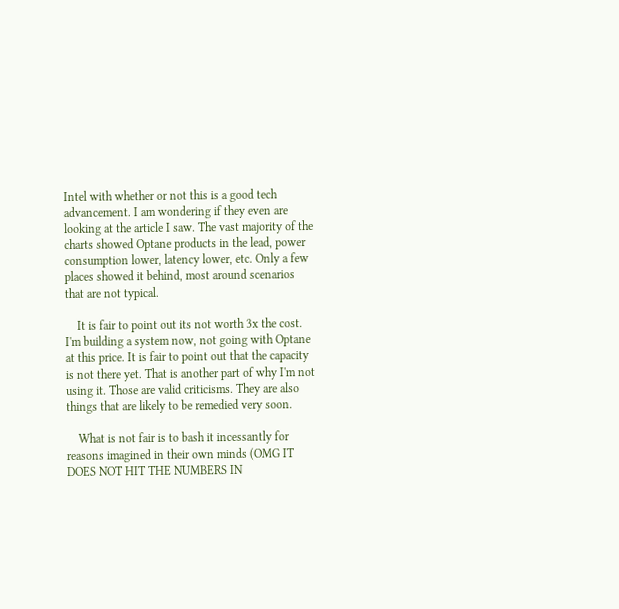Intel with whether or not this is a good tech advancement. I am wondering if they even are looking at the article I saw. The vast majority of the charts showed Optane products in the lead, power consumption lower, latency lower, etc. Only a few places showed it behind, most around scenarios that are not typical.

    It is fair to point out its not worth 3x the cost. I'm building a system now, not going with Optane at this price. It is fair to point out that the capacity is not there yet. That is another part of why I'm not using it. Those are valid criticisms. They are also things that are likely to be remedied very soon.

    What is not fair is to bash it incessantly for reasons imagined in their own minds (OMG IT DOES NOT HIT THE NUMBERS IN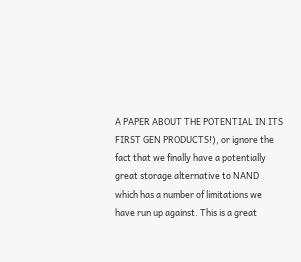A PAPER ABOUT THE POTENTIAL IN ITS FIRST GEN PRODUCTS!), or ignore the fact that we finally have a potentially great storage alternative to NAND which has a number of limitations we have run up against. This is a great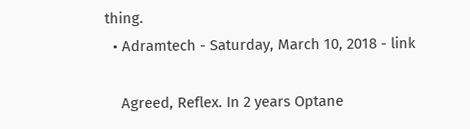thing.
  • Adramtech - Saturday, March 10, 2018 - link

    Agreed, Reflex. In 2 years Optane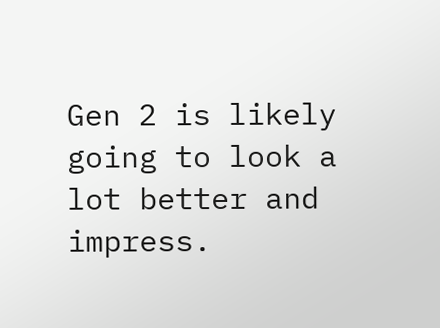Gen 2 is likely going to look a lot better and impress.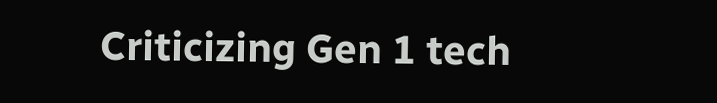Criticizing Gen 1 tech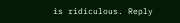is ridiculous. Reply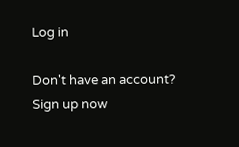Log in

Don't have an account? Sign up now